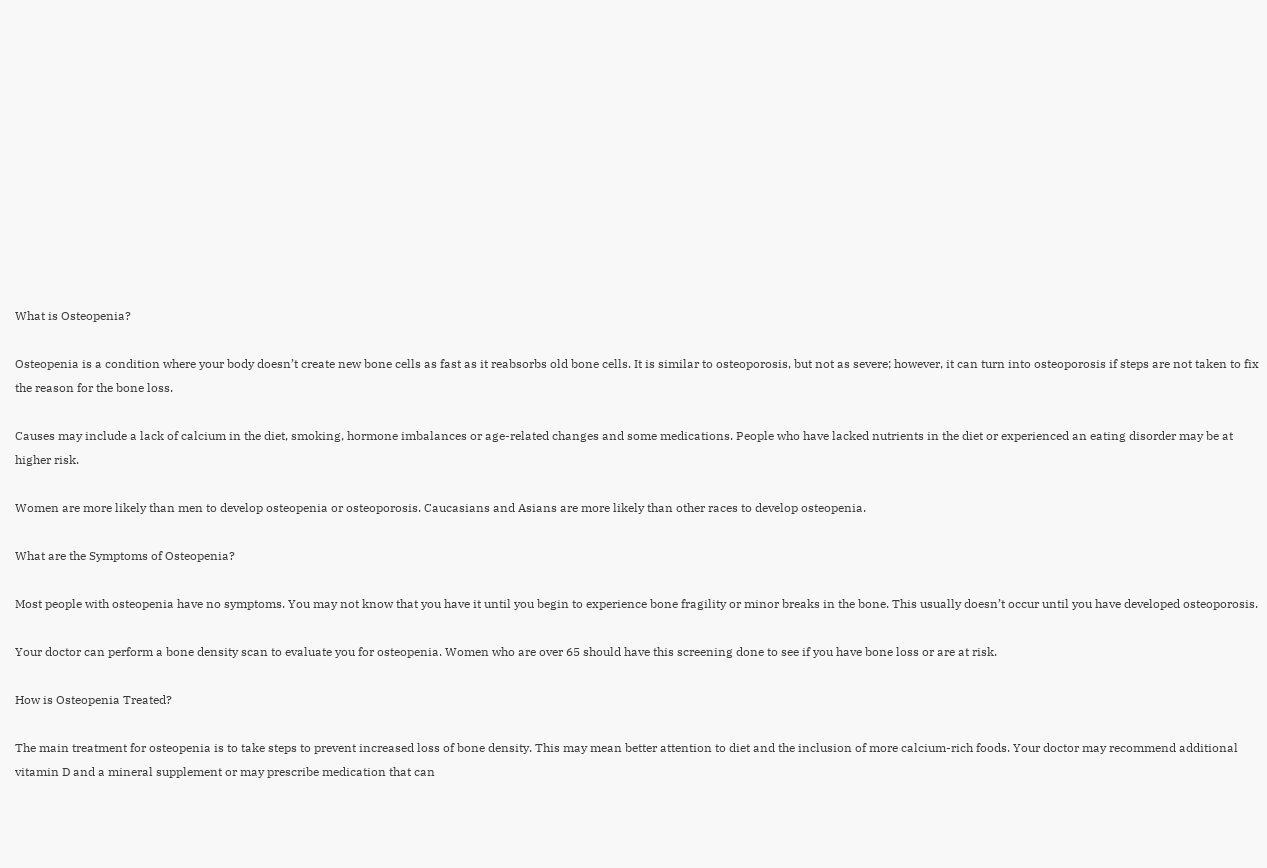What is Osteopenia?

Osteopenia is a condition where your body doesn’t create new bone cells as fast as it reabsorbs old bone cells. It is similar to osteoporosis, but not as severe; however, it can turn into osteoporosis if steps are not taken to fix the reason for the bone loss.

Causes may include a lack of calcium in the diet, smoking, hormone imbalances or age-related changes and some medications. People who have lacked nutrients in the diet or experienced an eating disorder may be at higher risk.

Women are more likely than men to develop osteopenia or osteoporosis. Caucasians and Asians are more likely than other races to develop osteopenia.

What are the Symptoms of Osteopenia?

Most people with osteopenia have no symptoms. You may not know that you have it until you begin to experience bone fragility or minor breaks in the bone. This usually doesn’t occur until you have developed osteoporosis.

Your doctor can perform a bone density scan to evaluate you for osteopenia. Women who are over 65 should have this screening done to see if you have bone loss or are at risk.

How is Osteopenia Treated?

The main treatment for osteopenia is to take steps to prevent increased loss of bone density. This may mean better attention to diet and the inclusion of more calcium-rich foods. Your doctor may recommend additional vitamin D and a mineral supplement or may prescribe medication that can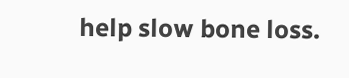help slow bone loss.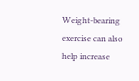Weight-bearing exercise can also help increase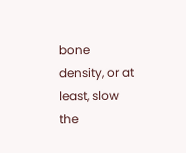bone density, or at least, slow the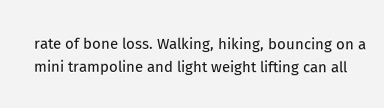rate of bone loss. Walking, hiking, bouncing on a mini trampoline and light weight lifting can all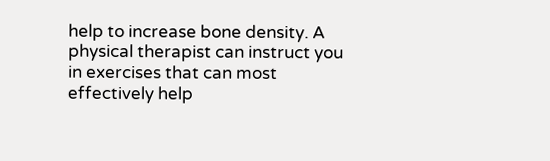help to increase bone density. A physical therapist can instruct you in exercises that can most effectively help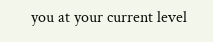you at your current level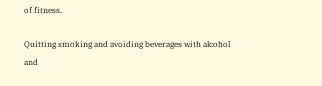of fitness.

Quitting smoking and avoiding beverages with alcohol and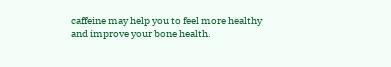caffeine may help you to feel more healthy and improve your bone health.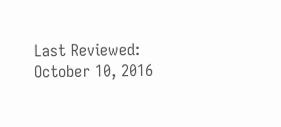Last Reviewed:
October 10, 2016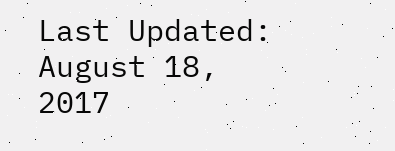Last Updated:
August 18, 2017